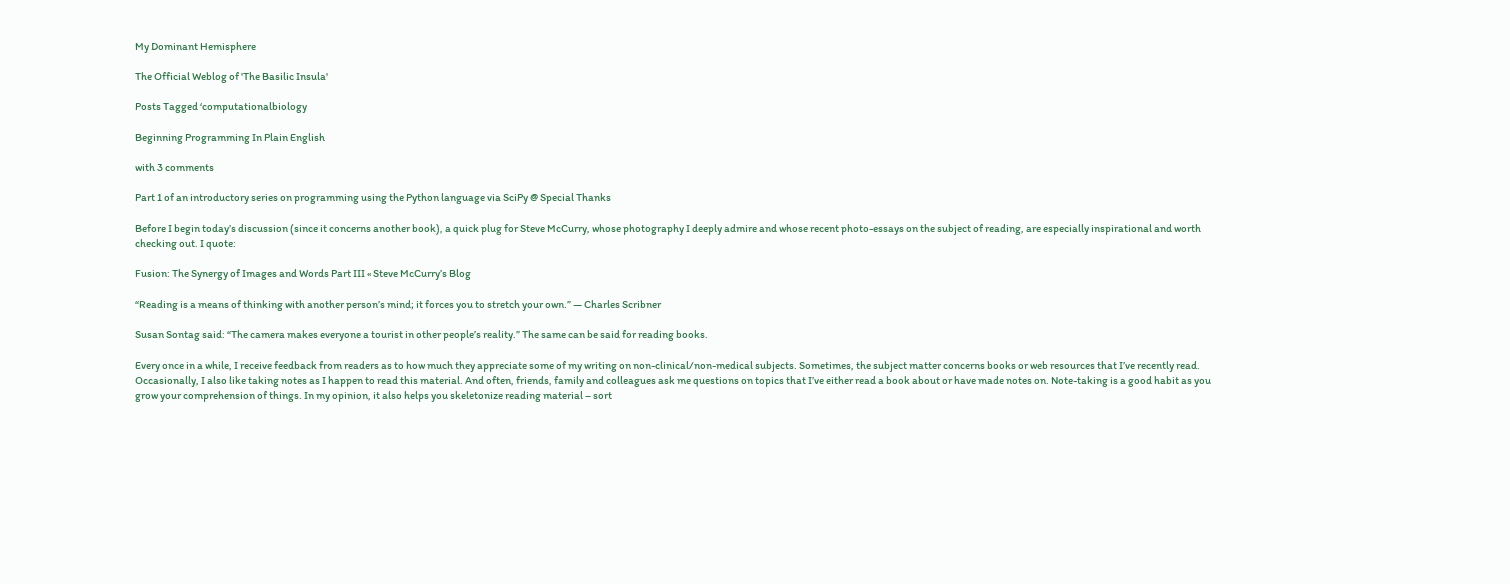My Dominant Hemisphere

The Official Weblog of 'The Basilic Insula'

Posts Tagged ‘computationalbiology

Beginning Programming In Plain English

with 3 comments

Part 1 of an introductory series on programming using the Python language via SciPy @ Special Thanks

Before I begin today’s discussion (since it concerns another book), a quick plug for Steve McCurry, whose photography I deeply admire and whose recent photo-essays on the subject of reading, are especially inspirational and worth checking out. I quote:

Fusion: The Synergy of Images and Words Part III « Steve McCurry’s Blog

“Reading is a means of thinking with another person’s mind; it forces you to stretch your own.” — Charles Scribner

Susan Sontag said: “The camera makes everyone a tourist in other people’s reality.” The same can be said for reading books.

Every once in a while, I receive feedback from readers as to how much they appreciate some of my writing on non-clinical/non-medical subjects. Sometimes, the subject matter concerns books or web resources that I’ve recently read. Occasionally, I also like taking notes as I happen to read this material. And often, friends, family and colleagues ask me questions on topics that I’ve either read a book about or have made notes on. Note-taking is a good habit as you grow your comprehension of things. In my opinion, it also helps you skeletonize reading material – sort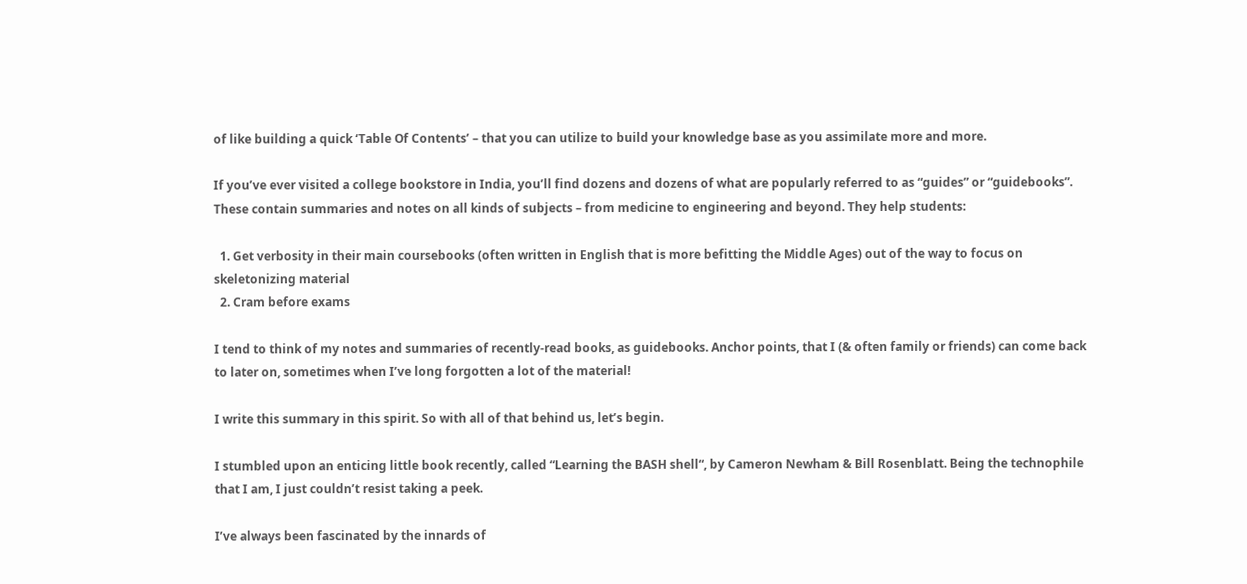of like building a quick ‘Table Of Contents’ – that you can utilize to build your knowledge base as you assimilate more and more.

If you’ve ever visited a college bookstore in India, you’ll find dozens and dozens of what are popularly referred to as “guides” or “guidebooks”. These contain summaries and notes on all kinds of subjects – from medicine to engineering and beyond. They help students:

  1. Get verbosity in their main coursebooks (often written in English that is more befitting the Middle Ages) out of the way to focus on skeletonizing material
  2. Cram before exams

I tend to think of my notes and summaries of recently-read books, as guidebooks. Anchor points, that I (& often family or friends) can come back to later on, sometimes when I’ve long forgotten a lot of the material!

I write this summary in this spirit. So with all of that behind us, let’s begin.

I stumbled upon an enticing little book recently, called “Learning the BASH shell“, by Cameron Newham & Bill Rosenblatt. Being the technophile that I am, I just couldn’t resist taking a peek.

I’ve always been fascinated by the innards of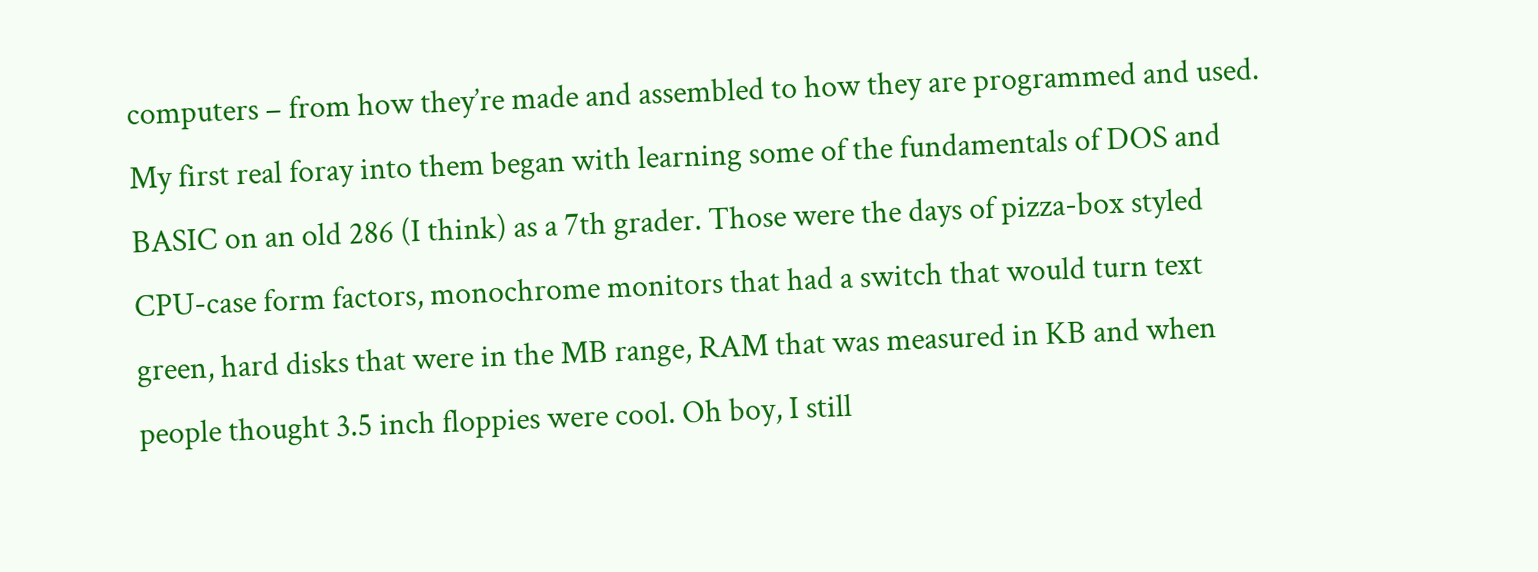computers – from how they’re made and assembled to how they are programmed and used. My first real foray into them began with learning some of the fundamentals of DOS and BASIC on an old 286 (I think) as a 7th grader. Those were the days of pizza-box styled CPU-case form factors, monochrome monitors that had a switch that would turn text green, hard disks that were in the MB range, RAM that was measured in KB and when people thought 3.5 inch floppies were cool. Oh boy, I still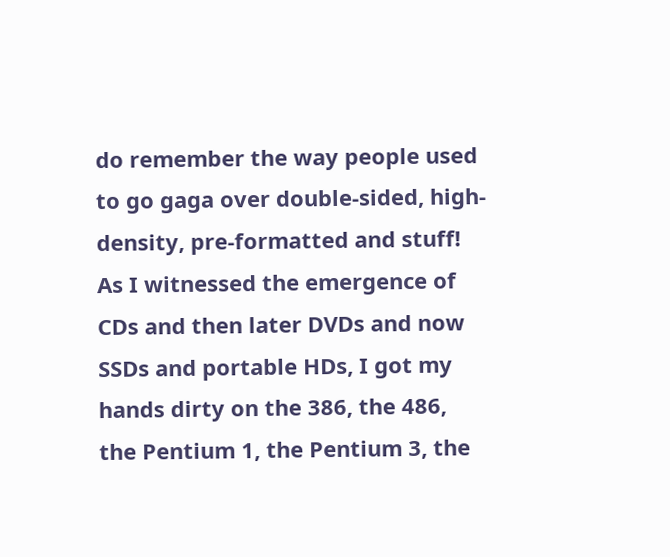do remember the way people used to go gaga over double-sided, high-density, pre-formatted and stuff! As I witnessed the emergence of CDs and then later DVDs and now SSDs and portable HDs, I got my hands dirty on the 386, the 486, the Pentium 1, the Pentium 3, the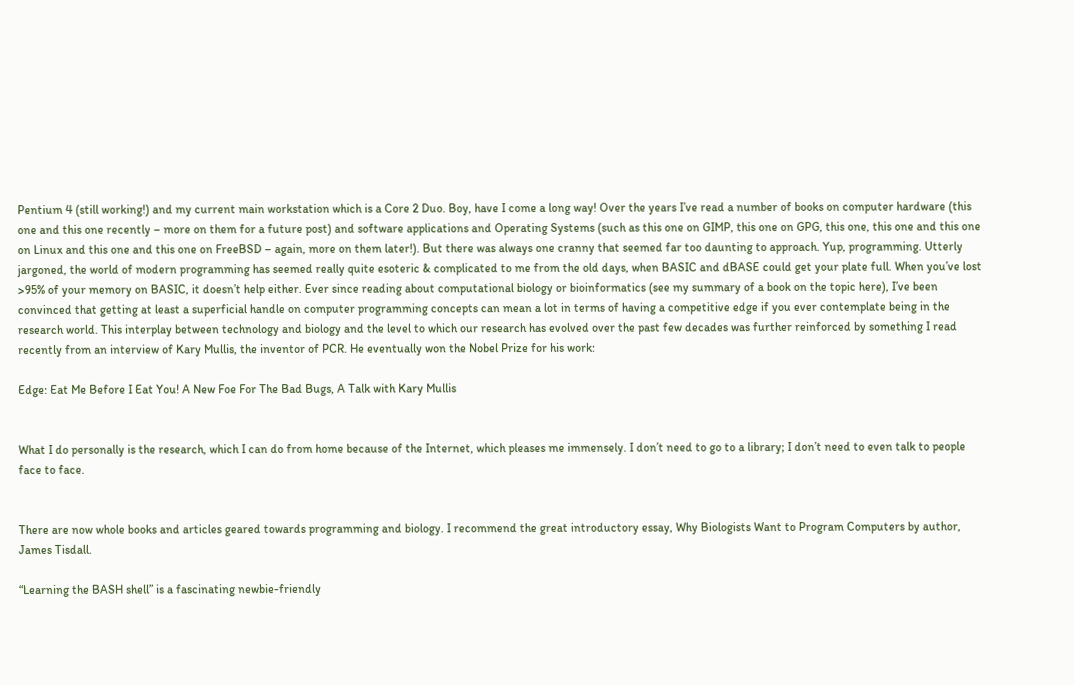Pentium 4 (still working!) and my current main workstation which is a Core 2 Duo. Boy, have I come a long way! Over the years I’ve read a number of books on computer hardware (this one and this one recently – more on them for a future post) and software applications and Operating Systems (such as this one on GIMP, this one on GPG, this one, this one and this one on Linux and this one and this one on FreeBSD – again, more on them later!). But there was always one cranny that seemed far too daunting to approach. Yup, programming. Utterly jargoned, the world of modern programming has seemed really quite esoteric & complicated to me from the old days, when BASIC and dBASE could get your plate full. When you’ve lost >95% of your memory on BASIC, it doesn’t help either. Ever since reading about computational biology or bioinformatics (see my summary of a book on the topic here), I’ve been convinced that getting at least a superficial handle on computer programming concepts can mean a lot in terms of having a competitive edge if you ever contemplate being in the research world. This interplay between technology and biology and the level to which our research has evolved over the past few decades was further reinforced by something I read recently from an interview of Kary Mullis, the inventor of PCR. He eventually won the Nobel Prize for his work:

Edge: Eat Me Before I Eat You! A New Foe For The Bad Bugs, A Talk with Kary Mullis


What I do personally is the research, which I can do from home because of the Internet, which pleases me immensely. I don’t need to go to a library; I don’t need to even talk to people face to face.


There are now whole books and articles geared towards programming and biology. I recommend the great introductory essay, Why Biologists Want to Program Computers by author, James Tisdall.

“Learning the BASH shell” is a fascinating newbie-friendly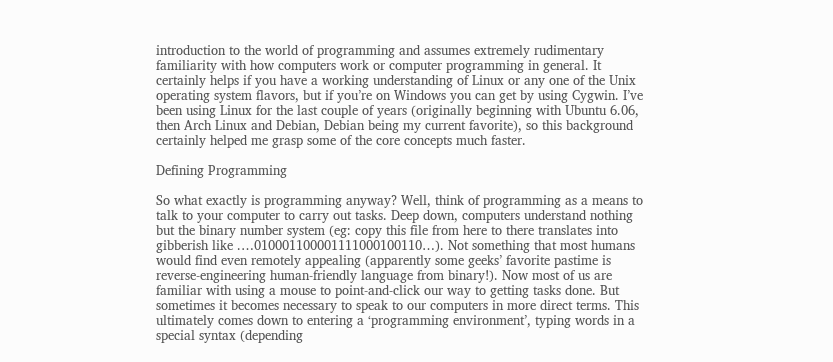introduction to the world of programming and assumes extremely rudimentary familiarity with how computers work or computer programming in general. It certainly helps if you have a working understanding of Linux or any one of the Unix operating system flavors, but if you’re on Windows you can get by using Cygwin. I’ve been using Linux for the last couple of years (originally beginning with Ubuntu 6.06, then Arch Linux and Debian, Debian being my current favorite), so this background certainly helped me grasp some of the core concepts much faster.

Defining Programming

So what exactly is programming anyway? Well, think of programming as a means to talk to your computer to carry out tasks. Deep down, computers understand nothing but the binary number system (eg: copy this file from here to there translates into gibberish like .…010001100001111000100110…). Not something that most humans would find even remotely appealing (apparently some geeks’ favorite pastime is reverse-engineering human-friendly language from binary!). Now most of us are familiar with using a mouse to point-and-click our way to getting tasks done. But sometimes it becomes necessary to speak to our computers in more direct terms. This ultimately comes down to entering a ‘programming environment’, typing words in a special syntax (depending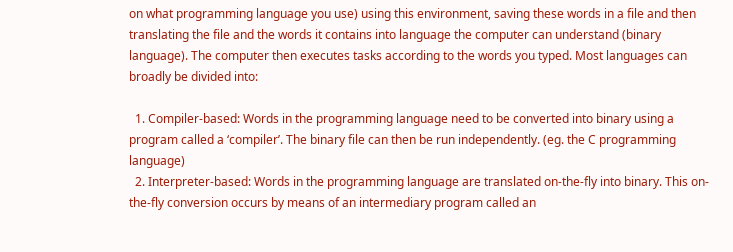on what programming language you use) using this environment, saving these words in a file and then translating the file and the words it contains into language the computer can understand (binary language). The computer then executes tasks according to the words you typed. Most languages can broadly be divided into:

  1. Compiler-based: Words in the programming language need to be converted into binary using a program called a ‘compiler’. The binary file can then be run independently. (eg. the C programming language)
  2. Interpreter-based: Words in the programming language are translated on-the-fly into binary. This on-the-fly conversion occurs by means of an intermediary program called an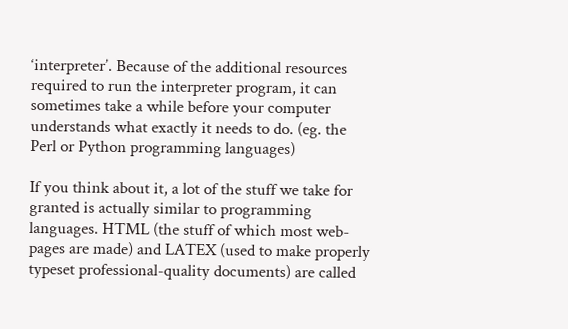‘interpreter’. Because of the additional resources required to run the interpreter program, it can sometimes take a while before your computer understands what exactly it needs to do. (eg. the Perl or Python programming languages)

If you think about it, a lot of the stuff we take for granted is actually similar to programming languages. HTML (the stuff of which most web-pages are made) and LATEX (used to make properly typeset professional-quality documents) are called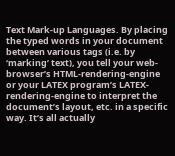Text Mark-up Languages. By placing the typed words in your document between various tags (i.e. by ‘marking’ text), you tell your web-browser’s HTML-rendering-engine or your LATEX program’s LATEX-rendering-engine to interpret the document’s layout, etc. in a specific way. It’s all actually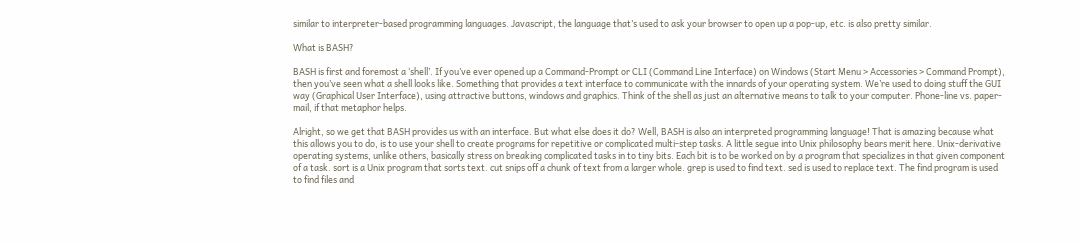similar to interpreter-based programming languages. Javascript, the language that’s used to ask your browser to open up a pop-up, etc. is also pretty similar.

What is BASH?

BASH is first and foremost a ‘shell’. If you’ve ever opened up a Command-Prompt or CLI (Command Line Interface) on Windows (Start Menu > Accessories > Command Prompt), then you’ve seen what a shell looks like. Something that provides a text interface to communicate with the innards of your operating system. We’re used to doing stuff the GUI way (Graphical User Interface), using attractive buttons, windows and graphics. Think of the shell as just an alternative means to talk to your computer. Phone-line vs. paper-mail, if that metaphor helps.

Alright, so we get that BASH provides us with an interface. But what else does it do? Well, BASH is also an interpreted programming language! That is amazing because what this allows you to do, is to use your shell to create programs for repetitive or complicated multi-step tasks. A little segue into Unix philosophy bears merit here. Unix-derivative operating systems, unlike others, basically stress on breaking complicated tasks in to tiny bits. Each bit is to be worked on by a program that specializes in that given component of a task. sort is a Unix program that sorts text. cut snips off a chunk of text from a larger whole. grep is used to find text. sed is used to replace text. The find program is used to find files and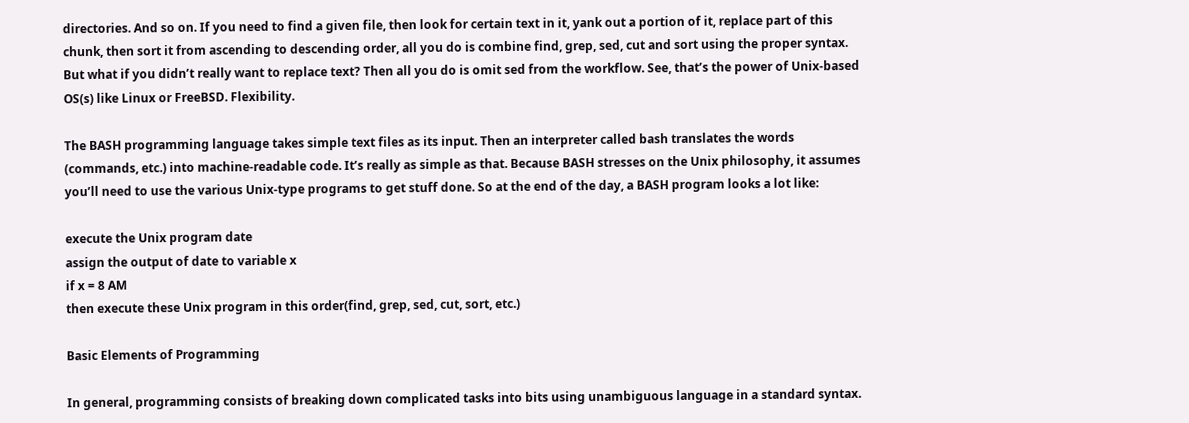directories. And so on. If you need to find a given file, then look for certain text in it, yank out a portion of it, replace part of this chunk, then sort it from ascending to descending order, all you do is combine find, grep, sed, cut and sort using the proper syntax. But what if you didn’t really want to replace text? Then all you do is omit sed from the workflow. See, that’s the power of Unix-based OS(s) like Linux or FreeBSD. Flexibility.

The BASH programming language takes simple text files as its input. Then an interpreter called bash translates the words (commands, etc.) into machine-readable code. It’s really as simple as that. Because BASH stresses on the Unix philosophy, it assumes you’ll need to use the various Unix-type programs to get stuff done. So at the end of the day, a BASH program looks a lot like:

execute the Unix program date
assign the output of date to variable x
if x = 8 AM
then execute these Unix program in this order(find, grep, sed, cut, sort, etc.)

Basic Elements of Programming

In general, programming consists of breaking down complicated tasks into bits using unambiguous language in a standard syntax.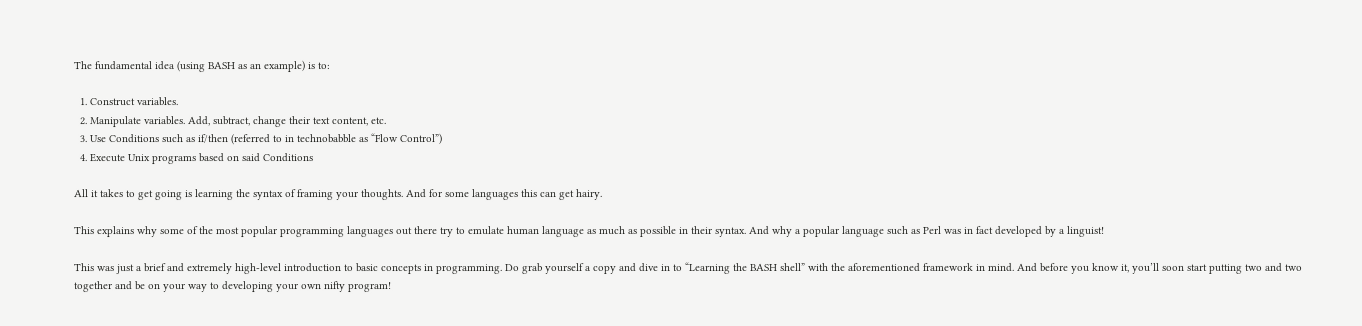The fundamental idea (using BASH as an example) is to:

  1. Construct variables.
  2. Manipulate variables. Add, subtract, change their text content, etc.
  3. Use Conditions such as if/then (referred to in technobabble as “Flow Control”)
  4. Execute Unix programs based on said Conditions

All it takes to get going is learning the syntax of framing your thoughts. And for some languages this can get hairy.

This explains why some of the most popular programming languages out there try to emulate human language as much as possible in their syntax. And why a popular language such as Perl was in fact developed by a linguist!

This was just a brief and extremely high-level introduction to basic concepts in programming. Do grab yourself a copy and dive in to “Learning the BASH shell” with the aforementioned framework in mind. And before you know it, you’ll soon start putting two and two together and be on your way to developing your own nifty program!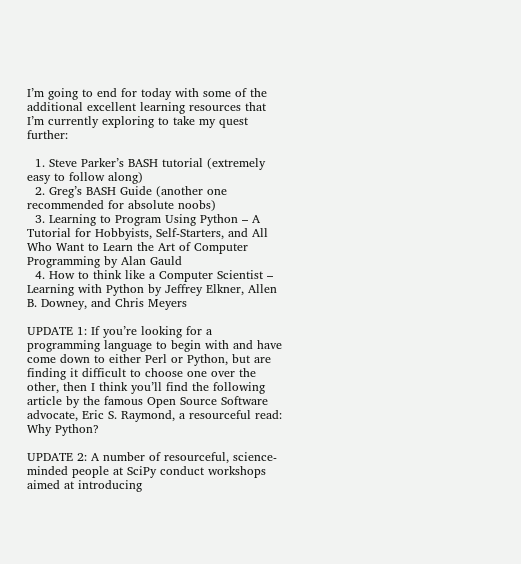I’m going to end for today with some of the additional excellent learning resources that I’m currently exploring to take my quest further:

  1. Steve Parker’s BASH tutorial (extremely easy to follow along)
  2. Greg’s BASH Guide (another one recommended for absolute noobs)
  3. Learning to Program Using Python – A Tutorial for Hobbyists, Self-Starters, and All Who Want to Learn the Art of Computer Programming by Alan Gauld
  4. How to think like a Computer Scientist – Learning with Python by Jeffrey Elkner, Allen B. Downey, and Chris Meyers

UPDATE 1: If you’re looking for a programming language to begin with and have come down to either Perl or Python, but are finding it difficult to choose one over the other, then I think you’ll find the following article by the famous Open Source Software advocate, Eric S. Raymond, a resourceful read: Why Python?

UPDATE 2: A number of resourceful, science-minded people at SciPy conduct workshops aimed at introducing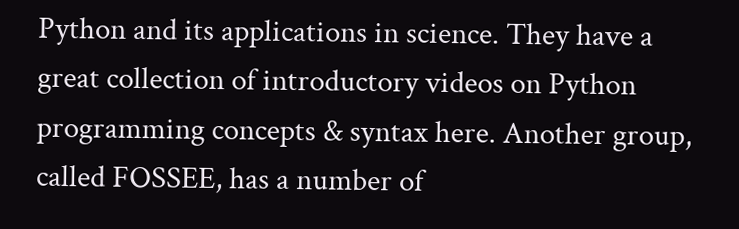Python and its applications in science. They have a great collection of introductory videos on Python programming concepts & syntax here. Another group, called FOSSEE, has a number of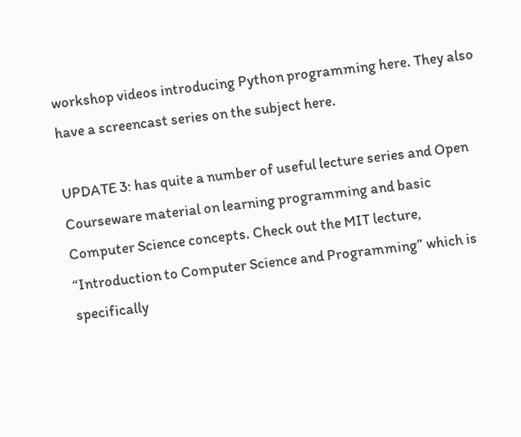workshop videos introducing Python programming here. They also have a screencast series on the subject here.

UPDATE 3: has quite a number of useful lecture series and Open Courseware material on learning programming and basic Computer Science concepts. Check out the MIT lecture, “Introduction to Computer Science and Programming” which is specifically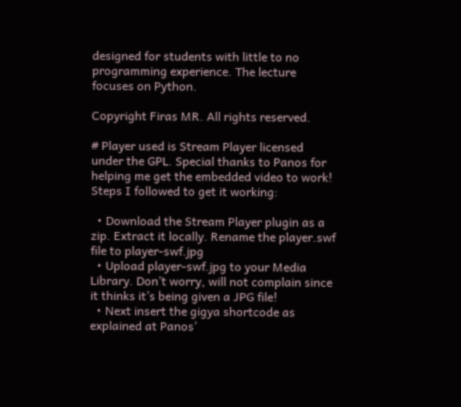designed for students with little to no programming experience. The lecture focuses on Python.

Copyright Firas MR. All rights reserved.

# Player used is Stream Player licensed under the GPL. Special thanks to Panos for helping me get the embedded video to work! Steps I followed to get it working:

  • Download the Stream Player plugin as a zip. Extract it locally. Rename the player.swf file to player-swf.jpg
  • Upload player-swf.jpg to your Media Library. Don’t worry, will not complain since it thinks it’s being given a JPG file!
  • Next insert the gigya shortcode as explained at Panos’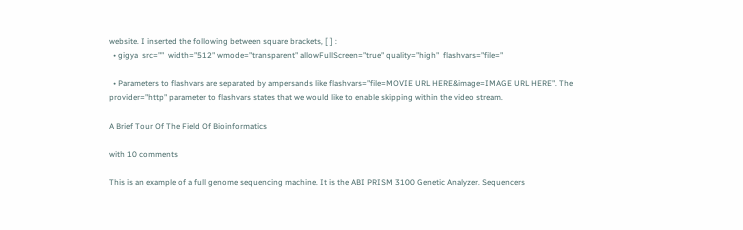website. I inserted the following between square brackets, [ ] :
  • gigya  src=""  width="512" wmode="transparent" allowFullScreen="true" quality="high"  flashvars="file="

  • Parameters to flashvars are separated by ampersands like flashvars="file=MOVIE URL HERE&image=IMAGE URL HERE". The provider="http" parameter to flashvars states that we would like to enable skipping within the video stream.

A Brief Tour Of The Field Of Bioinformatics

with 10 comments

This is an example of a full genome sequencing machine. It is the ABI PRISM 3100 Genetic Analyzer. Sequencers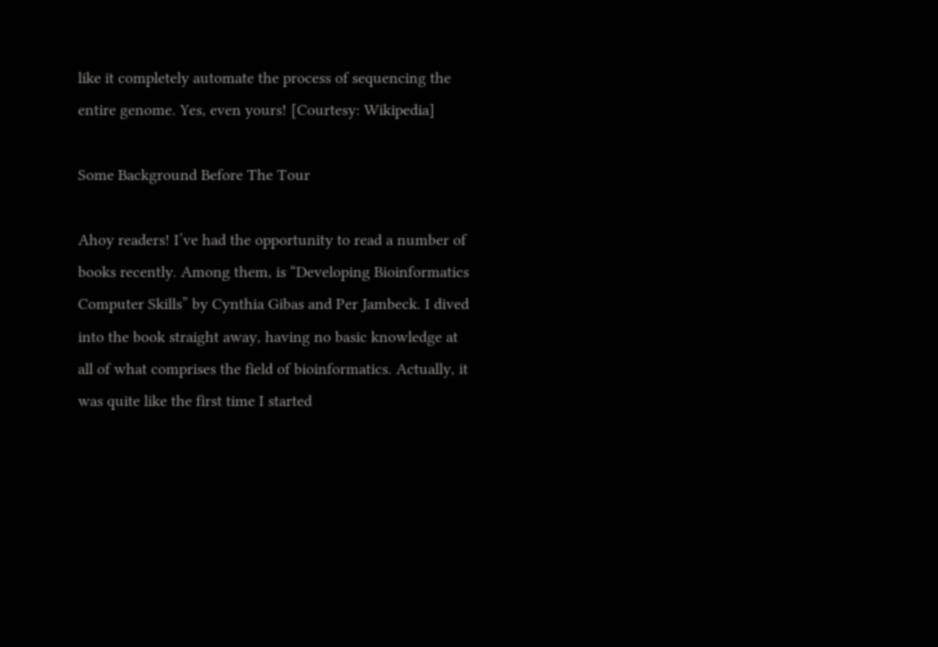like it completely automate the process of sequencing the entire genome. Yes, even yours! [Courtesy: Wikipedia]

Some Background Before The Tour

Ahoy readers! I’ve had the opportunity to read a number of books recently. Among them, is “Developing Bioinformatics Computer Skills” by Cynthia Gibas and Per Jambeck. I dived into the book straight away, having no basic knowledge at all of what comprises the field of bioinformatics. Actually, it was quite like the first time I started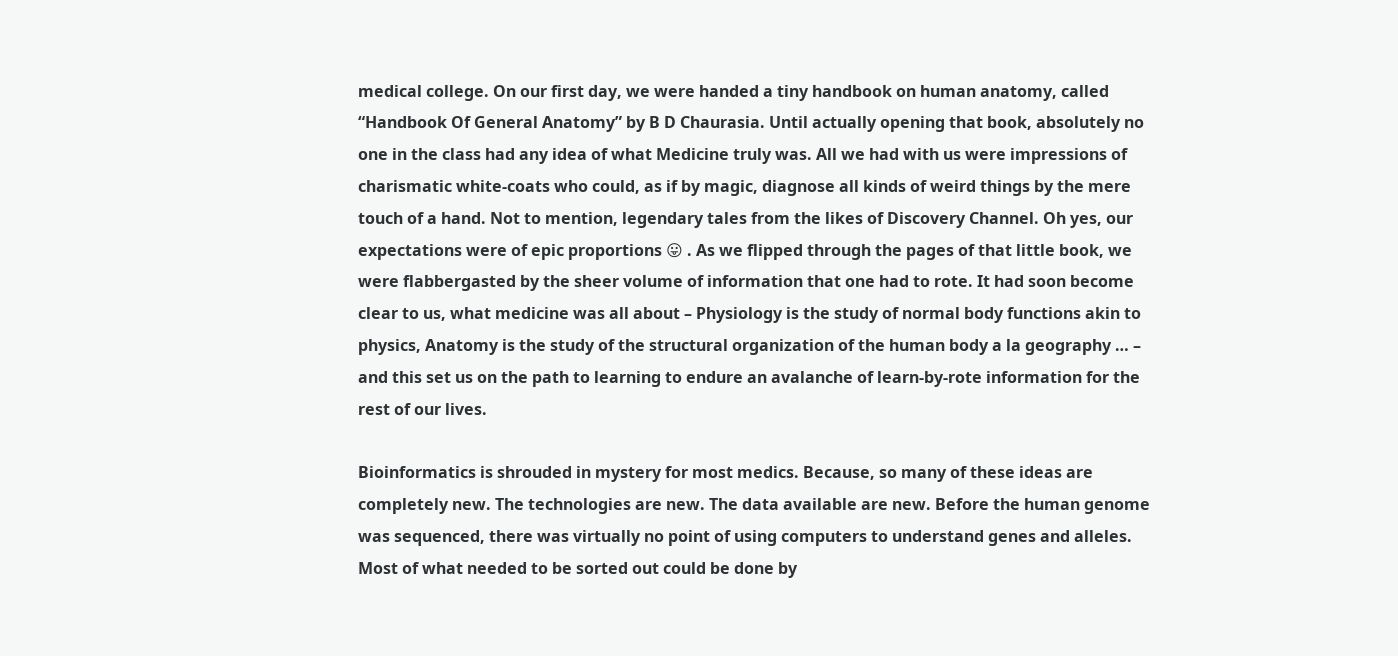medical college. On our first day, we were handed a tiny handbook on human anatomy, called “Handbook Of General Anatomy” by B D Chaurasia. Until actually opening that book, absolutely no one in the class had any idea of what Medicine truly was. All we had with us were impressions of charismatic white-coats who could, as if by magic, diagnose all kinds of weird things by the mere touch of a hand. Not to mention, legendary tales from the likes of Discovery Channel. Oh yes, our expectations were of epic proportions 😛 . As we flipped through the pages of that little book, we were flabbergasted by the sheer volume of information that one had to rote. It had soon become clear to us, what medicine was all about – Physiology is the study of normal body functions akin to physics, Anatomy is the study of the structural organization of the human body a la geography … – and this set us on the path to learning to endure an avalanche of learn-by-rote information for the rest of our lives.

Bioinformatics is shrouded in mystery for most medics. Because, so many of these ideas are completely new. The technologies are new. The data available are new. Before the human genome was sequenced, there was virtually no point of using computers to understand genes and alleles. Most of what needed to be sorted out could be done by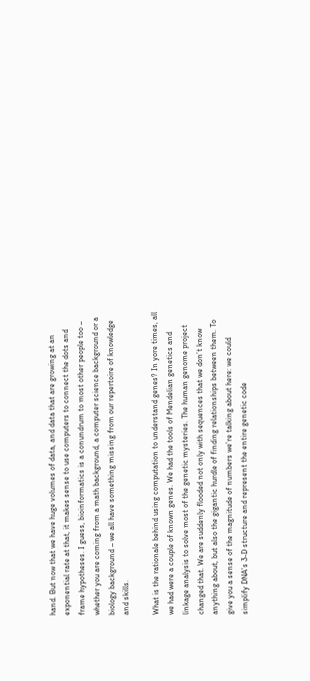hand. But now that we have huge volumes of data, and data that are growing at an exponential rate at that, it makes sense to use computers to connect the dots and frame hypotheses. I guess, bioinformatics is a conundrum to most other people too – whether you are coming from a math background, a computer science background or a biology background – we all have something missing from our repertoire of knowledge and skills.

What is the rationale behind using computation to understand genes? In yore times, all we had were a couple of known genes. We had the tools of Mendelian genetics and linkage analysis to solve most of the genetic mysteries. The human genome project changed that. We are suddenly flooded not only with sequences that we don’t know anything about, but also the gigantic hurdle of finding relationships between them. To give you a sense of the magnitude of numbers we’re talking about here: we could simplify DNA’s 3-D structure and represent the entire genetic code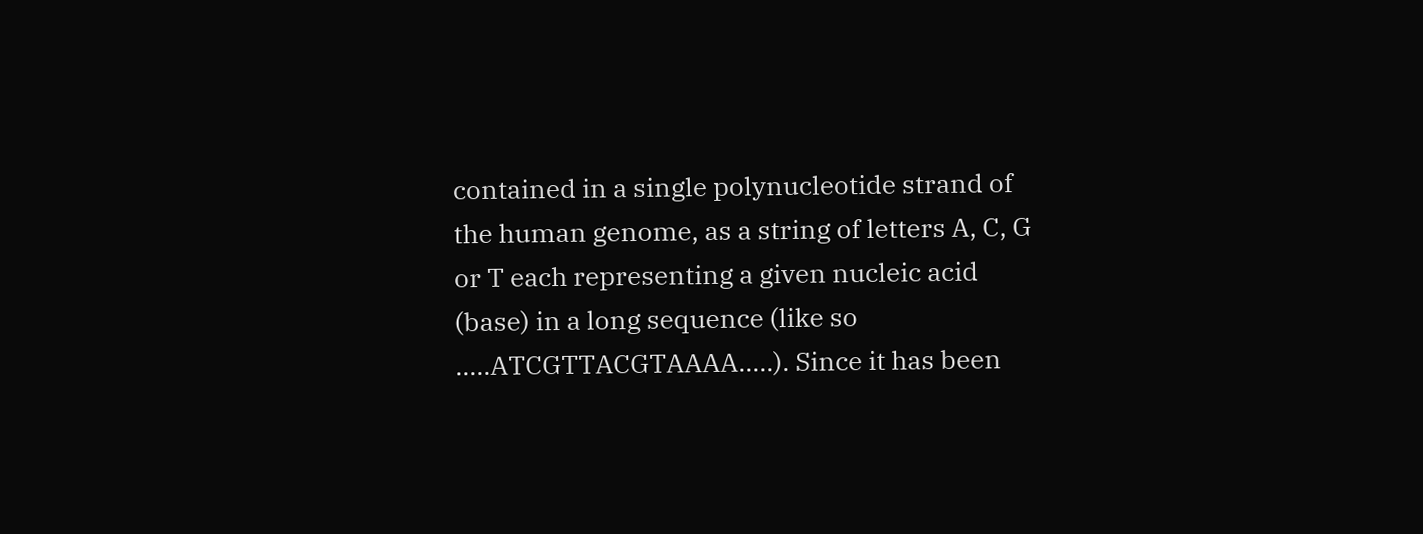contained in a single polynucleotide strand of the human genome, as a string of letters A, C, G or T each representing a given nucleic acid (base) in a long sequence (like so …..ATCGTTACGTAAAA…..). Since it has been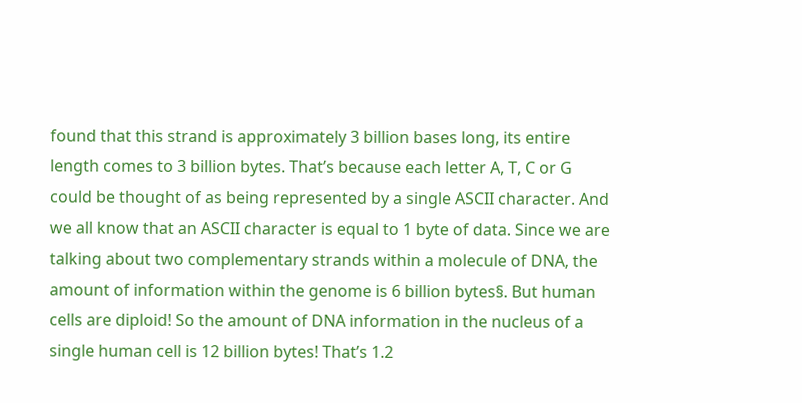found that this strand is approximately 3 billion bases long, its entire length comes to 3 billion bytes. That’s because each letter A, T, C or G could be thought of as being represented by a single ASCII character. And we all know that an ASCII character is equal to 1 byte of data. Since we are talking about two complementary strands within a molecule of DNA, the amount of information within the genome is 6 billion bytes§. But human cells are diploid! So the amount of DNA information in the nucleus of a single human cell is 12 billion bytes! That’s 1.2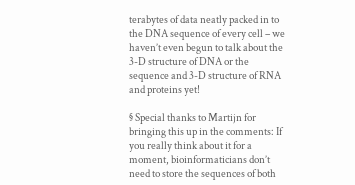terabytes of data neatly packed in to the DNA sequence of every cell – we haven’t even begun to talk about the 3-D structure of DNA or the sequence and 3-D structure of RNA and proteins yet!

§ Special thanks to Martijn for bringing this up in the comments: If you really think about it for a moment, bioinformaticians don’t need to store the sequences of both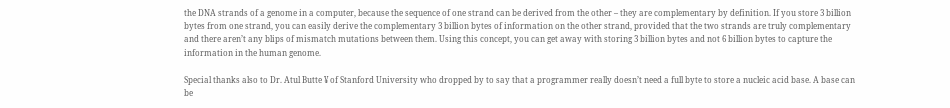the DNA strands of a genome in a computer, because the sequence of one strand can be derived from the other – they are complementary by definition. If you store 3 billion bytes from one strand, you can easily derive the complementary 3 billion bytes of information on the other strand, provided that the two strands are truly complementary and there aren’t any blips of mismatch mutations between them. Using this concept, you can get away with storing 3 billion bytes and not 6 billion bytes to capture the information in the human genome.

Special thanks also to Dr. Atul Butte ¥ of Stanford University who dropped by to say that a programmer really doesn’t need a full byte to store a nucleic acid base. A base can be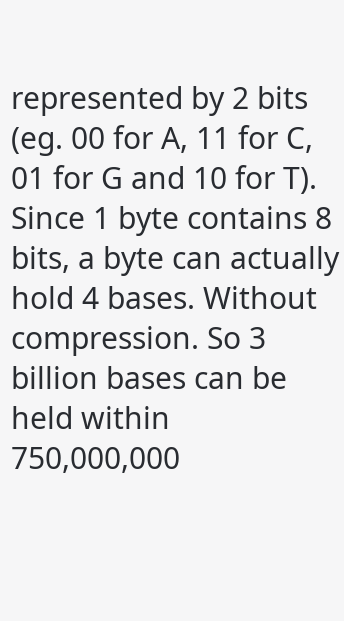represented by 2 bits (eg. 00 for A, 11 for C, 01 for G and 10 for T). Since 1 byte contains 8 bits, a byte can actually hold 4 bases. Without compression. So 3 billion bases can be held within 750,000,000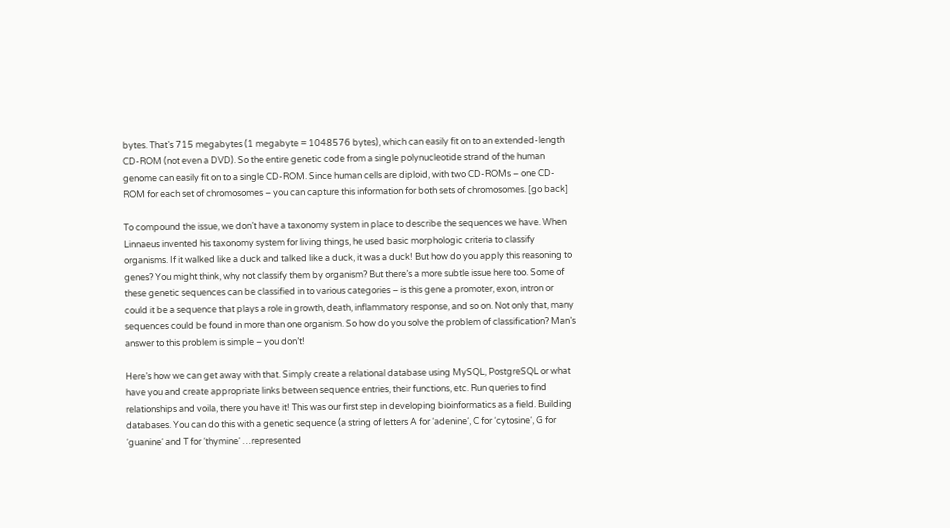bytes. That’s 715 megabytes (1 megabyte = 1048576 bytes), which can easily fit on to an extended-length CD-ROM (not even a DVD). So the entire genetic code from a single polynucleotide strand of the human genome can easily fit on to a single CD-ROM. Since human cells are diploid, with two CD-ROMs – one CD-ROM for each set of chromosomes – you can capture this information for both sets of chromosomes. [go back]

To compound the issue, we don’t have a taxonomy system in place to describe the sequences we have. When Linnaeus invented his taxonomy system for living things, he used basic morphologic criteria to classify organisms. If it walked like a duck and talked like a duck, it was a duck! But how do you apply this reasoning to genes? You might think, why not classify them by organism? But there’s a more subtle issue here too. Some of these genetic sequences can be classified in to various categories – is this gene a promoter, exon, intron or could it be a sequence that plays a role in growth, death, inflammatory response, and so on. Not only that, many sequences could be found in more than one organism. So how do you solve the problem of classification? Man’s answer to this problem is simple – you don’t!

Here’s how we can get away with that. Simply create a relational database using MySQL, PostgreSQL or what have you and create appropriate links between sequence entries, their functions, etc. Run queries to find relationships and voila, there you have it! This was our first step in developing bioinformatics as a field. Building databases. You can do this with a genetic sequence (a string of letters A for ‘adenine‘, C for ‘cytosine‘, G for ‘guanine‘ and T for ‘thymine‘ …represented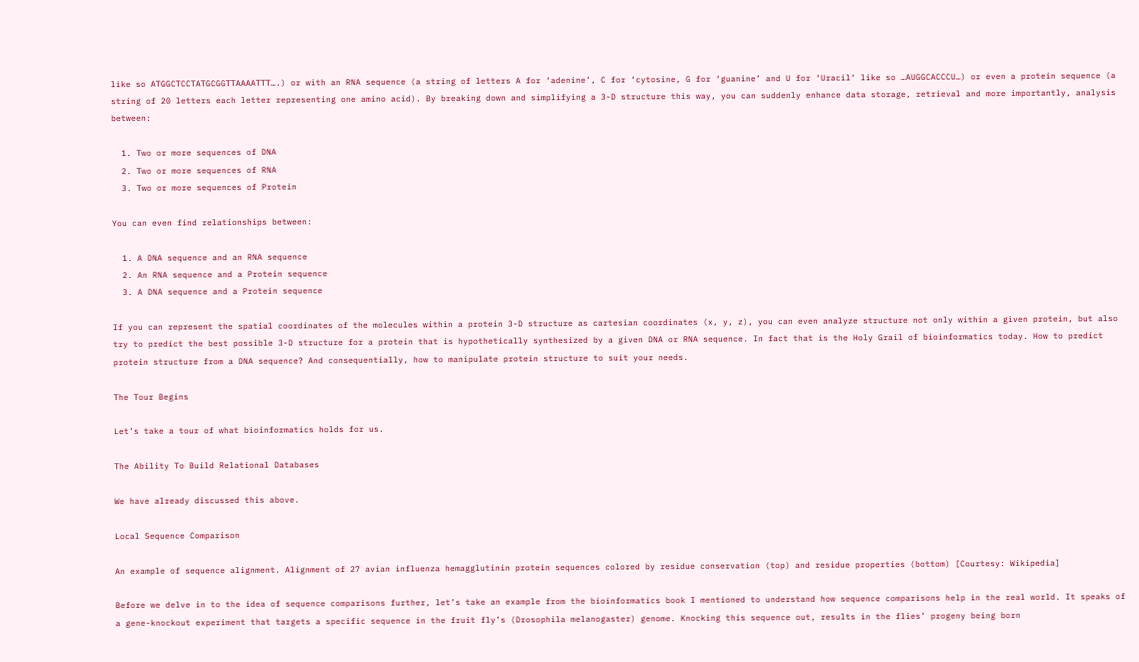like so ATGGCTCCTATGCGGTTAAAATTT….) or with an RNA sequence (a string of letters A for ‘adenine’, C for ‘cytosine, G for ‘guanine’ and U for ‘Uracil‘ like so …AUGGCACCCU…) or even a protein sequence (a string of 20 letters each letter representing one amino acid). By breaking down and simplifying a 3-D structure this way, you can suddenly enhance data storage, retrieval and more importantly, analysis between:

  1. Two or more sequences of DNA
  2. Two or more sequences of RNA
  3. Two or more sequences of Protein

You can even find relationships between:

  1. A DNA sequence and an RNA sequence
  2. An RNA sequence and a Protein sequence
  3. A DNA sequence and a Protein sequence

If you can represent the spatial coordinates of the molecules within a protein 3-D structure as cartesian coordinates (x, y, z), you can even analyze structure not only within a given protein, but also try to predict the best possible 3-D structure for a protein that is hypothetically synthesized by a given DNA or RNA sequence. In fact that is the Holy Grail of bioinformatics today. How to predict protein structure from a DNA sequence? And consequentially, how to manipulate protein structure to suit your needs.

The Tour Begins

Let’s take a tour of what bioinformatics holds for us.

The Ability To Build Relational Databases

We have already discussed this above.

Local Sequence Comparison

An example of sequence alignment. Alignment of 27 avian influenza hemagglutinin protein sequences colored by residue conservation (top) and residue properties (bottom) [Courtesy: Wikipedia]

Before we delve in to the idea of sequence comparisons further, let’s take an example from the bioinformatics book I mentioned to understand how sequence comparisons help in the real world. It speaks of a gene-knockout experiment that targets a specific sequence in the fruit fly’s (Drosophila melanogaster) genome. Knocking this sequence out, results in the flies’ progeny being born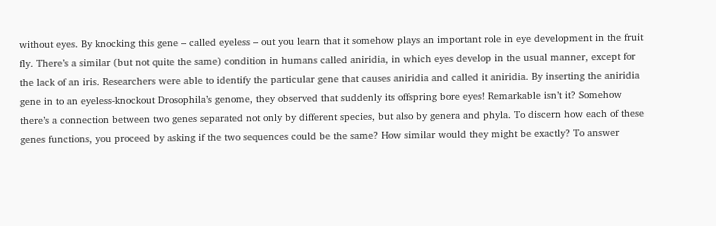without eyes. By knocking this gene – called eyeless – out you learn that it somehow plays an important role in eye development in the fruit fly. There’s a similar (but not quite the same) condition in humans called aniridia, in which eyes develop in the usual manner, except for the lack of an iris. Researchers were able to identify the particular gene that causes aniridia and called it aniridia. By inserting the aniridia gene in to an eyeless-knockout Drosophila’s genome, they observed that suddenly its offspring bore eyes! Remarkable isn’t it? Somehow there’s a connection between two genes separated not only by different species, but also by genera and phyla. To discern how each of these genes functions, you proceed by asking if the two sequences could be the same? How similar would they might be exactly? To answer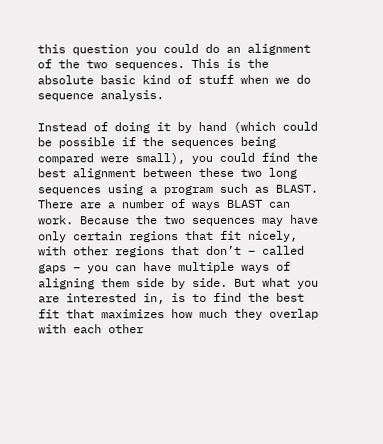this question you could do an alignment of the two sequences. This is the absolute basic kind of stuff when we do sequence analysis.

Instead of doing it by hand (which could be possible if the sequences being compared were small), you could find the best alignment between these two long sequences using a program such as BLAST. There are a number of ways BLAST can work. Because the two sequences may have only certain regions that fit nicely, with other regions that don’t – called gaps – you can have multiple ways of aligning them side by side. But what you are interested in, is to find the best fit that maximizes how much they overlap with each other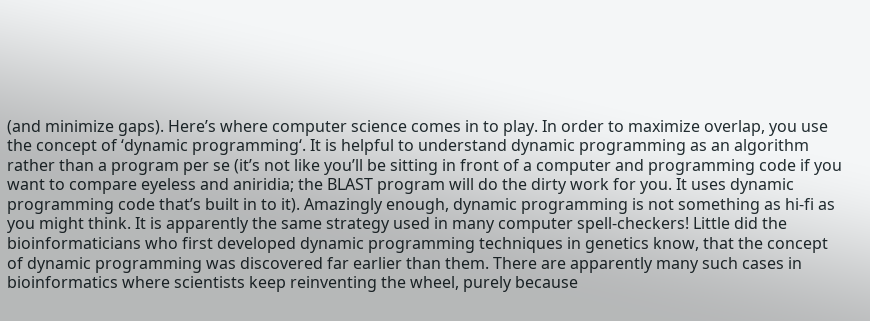(and minimize gaps). Here’s where computer science comes in to play. In order to maximize overlap, you use the concept of ‘dynamic programming‘. It is helpful to understand dynamic programming as an algorithm rather than a program per se (it’s not like you’ll be sitting in front of a computer and programming code if you want to compare eyeless and aniridia; the BLAST program will do the dirty work for you. It uses dynamic programming code that’s built in to it). Amazingly enough, dynamic programming is not something as hi-fi as you might think. It is apparently the same strategy used in many computer spell-checkers! Little did the bioinformaticians who first developed dynamic programming techniques in genetics know, that the concept of dynamic programming was discovered far earlier than them. There are apparently many such cases in bioinformatics where scientists keep reinventing the wheel, purely because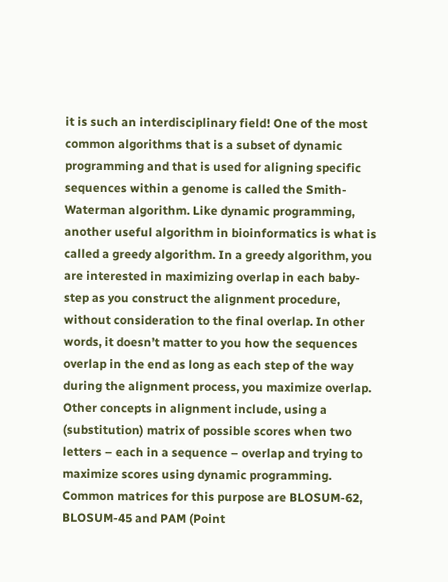it is such an interdisciplinary field! One of the most common algorithms that is a subset of dynamic programming and that is used for aligning specific sequences within a genome is called the Smith-Waterman algorithm. Like dynamic programming, another useful algorithm in bioinformatics is what is called a greedy algorithm. In a greedy algorithm, you are interested in maximizing overlap in each baby-step as you construct the alignment procedure, without consideration to the final overlap. In other words, it doesn’t matter to you how the sequences overlap in the end as long as each step of the way during the alignment process, you maximize overlap. Other concepts in alignment include, using a (substitution) matrix of possible scores when two letters – each in a sequence – overlap and trying to maximize scores using dynamic programming. Common matrices for this purpose are BLOSUM-62, BLOSUM-45 and PAM (Point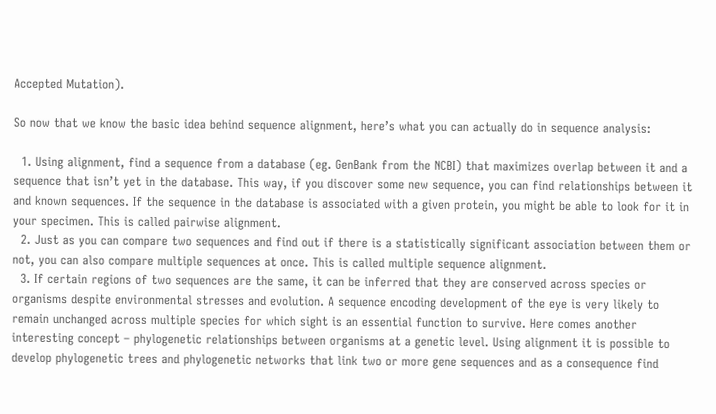Accepted Mutation).

So now that we know the basic idea behind sequence alignment, here’s what you can actually do in sequence analysis:

  1. Using alignment, find a sequence from a database (eg. GenBank from the NCBI) that maximizes overlap between it and a sequence that isn’t yet in the database. This way, if you discover some new sequence, you can find relationships between it and known sequences. If the sequence in the database is associated with a given protein, you might be able to look for it in your specimen. This is called pairwise alignment.
  2. Just as you can compare two sequences and find out if there is a statistically significant association between them or not, you can also compare multiple sequences at once. This is called multiple sequence alignment.
  3. If certain regions of two sequences are the same, it can be inferred that they are conserved across species or organisms despite environmental stresses and evolution. A sequence encoding development of the eye is very likely to remain unchanged across multiple species for which sight is an essential function to survive. Here comes another interesting concept – phylogenetic relationships between organisms at a genetic level. Using alignment it is possible to develop phylogenetic trees and phylogenetic networks that link two or more gene sequences and as a consequence find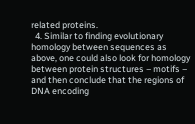related proteins.
  4. Similar to finding evolutionary homology between sequences as above, one could also look for homology between protein structures – motifs – and then conclude that the regions of DNA encoding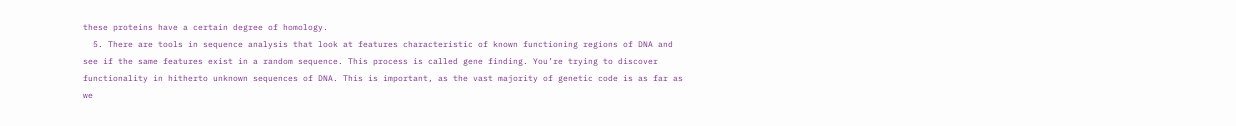these proteins have a certain degree of homology.
  5. There are tools in sequence analysis that look at features characteristic of known functioning regions of DNA and see if the same features exist in a random sequence. This process is called gene finding. You’re trying to discover functionality in hitherto unknown sequences of DNA. This is important, as the vast majority of genetic code is as far as we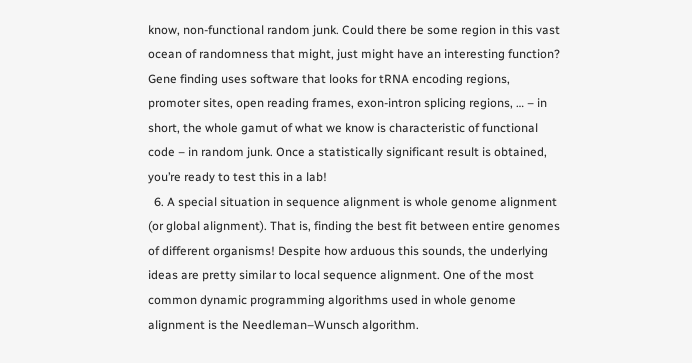know, non-functional random junk. Could there be some region in this vast ocean of randomness that might, just might have an interesting function? Gene finding uses software that looks for tRNA encoding regions, promoter sites, open reading frames, exon-intron splicing regions, … – in short, the whole gamut of what we know is characteristic of functional code – in random junk. Once a statistically significant result is obtained, you’re ready to test this in a lab!
  6. A special situation in sequence alignment is whole genome alignment (or global alignment). That is, finding the best fit between entire genomes of different organisms! Despite how arduous this sounds, the underlying ideas are pretty similar to local sequence alignment. One of the most common dynamic programming algorithms used in whole genome alignment is the Needleman–Wunsch algorithm.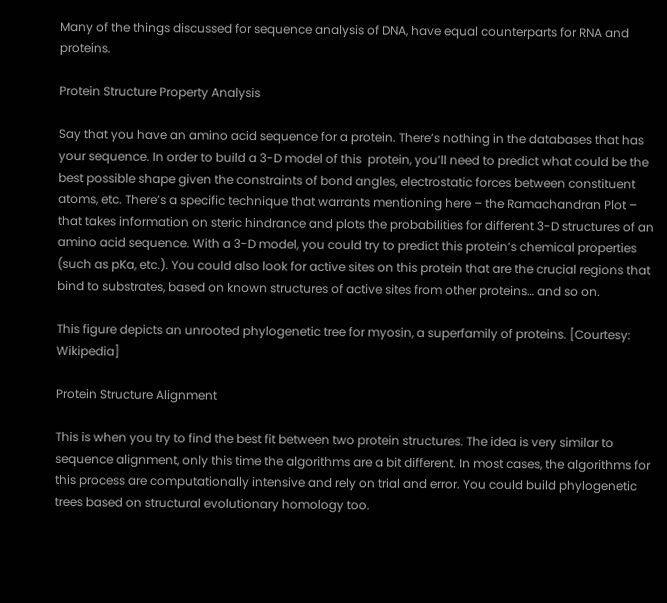Many of the things discussed for sequence analysis of DNA, have equal counterparts for RNA and proteins.

Protein Structure Property Analysis

Say that you have an amino acid sequence for a protein. There’s nothing in the databases that has your sequence. In order to build a 3-D model of this  protein, you’ll need to predict what could be the best possible shape given the constraints of bond angles, electrostatic forces between constituent atoms, etc. There’s a specific technique that warrants mentioning here – the Ramachandran Plot – that takes information on steric hindrance and plots the probabilities for different 3-D structures of an amino acid sequence. With a 3-D model, you could try to predict this protein’s chemical properties (such as pKa, etc.). You could also look for active sites on this protein that are the crucial regions that bind to substrates, based on known structures of active sites from other proteins… and so on.

This figure depicts an unrooted phylogenetic tree for myosin, a superfamily of proteins. [Courtesy: Wikipedia]

Protein Structure Alignment

This is when you try to find the best fit between two protein structures. The idea is very similar to sequence alignment, only this time the algorithms are a bit different. In most cases, the algorithms for this process are computationally intensive and rely on trial and error. You could build phylogenetic trees based on structural evolutionary homology too.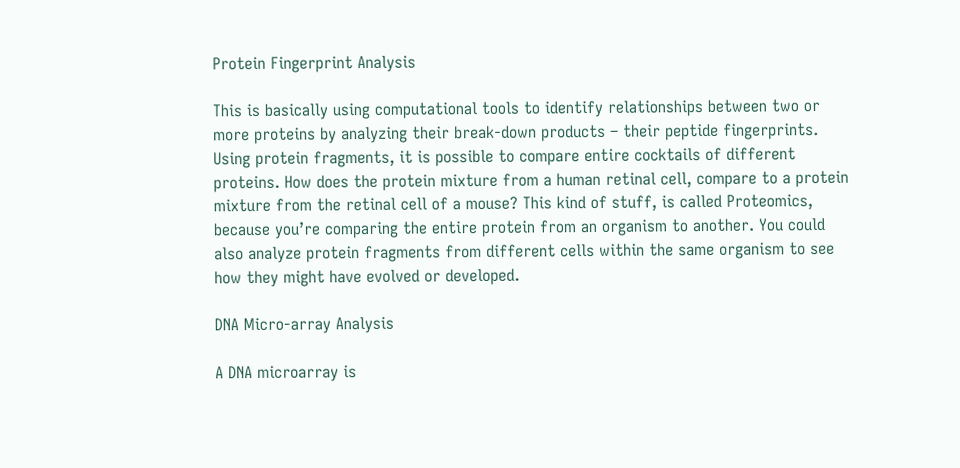Protein Fingerprint Analysis

This is basically using computational tools to identify relationships between two or more proteins by analyzing their break-down products – their peptide fingerprints. Using protein fragments, it is possible to compare entire cocktails of different proteins. How does the protein mixture from a human retinal cell, compare to a protein mixture from the retinal cell of a mouse? This kind of stuff, is called Proteomics, because you’re comparing the entire protein from an organism to another. You could also analyze protein fragments from different cells within the same organism to see how they might have evolved or developed.

DNA Micro-array Analysis

A DNA microarray is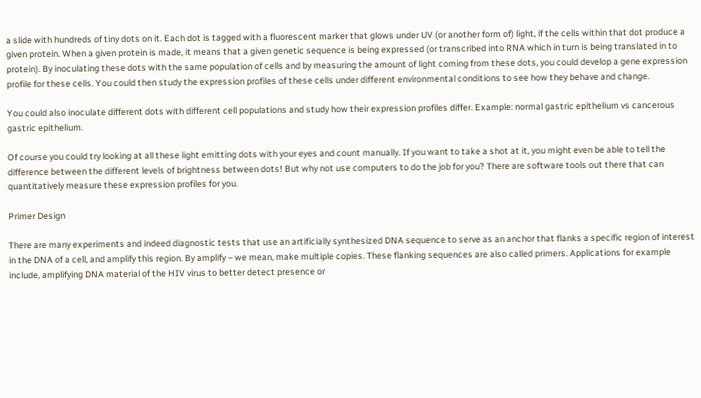a slide with hundreds of tiny dots on it. Each dot is tagged with a fluorescent marker that glows under UV (or another form of) light, if the cells within that dot produce a given protein. When a given protein is made, it means that a given genetic sequence is being expressed (or transcribed into RNA which in turn is being translated in to protein). By inoculating these dots with the same population of cells and by measuring the amount of light coming from these dots, you could develop a gene expression profile for these cells. You could then study the expression profiles of these cells under different environmental conditions to see how they behave and change.

You could also inoculate different dots with different cell populations and study how their expression profiles differ. Example: normal gastric epithelium vs cancerous gastric epithelium.

Of course you could try looking at all these light emitting dots with your eyes and count manually. If you want to take a shot at it, you might even be able to tell the difference between the different levels of brightness between dots! But why not use computers to do the job for you? There are software tools out there that can quantitatively measure these expression profiles for you.

Primer Design

There are many experiments and indeed diagnostic tests that use an artificially synthesized DNA sequence to serve as an anchor that flanks a specific region of interest in the DNA of a cell, and amplify this region. By amplify – we mean, make multiple copies. These flanking sequences are also called primers. Applications for example include, amplifying DNA material of the HIV virus to better detect presence or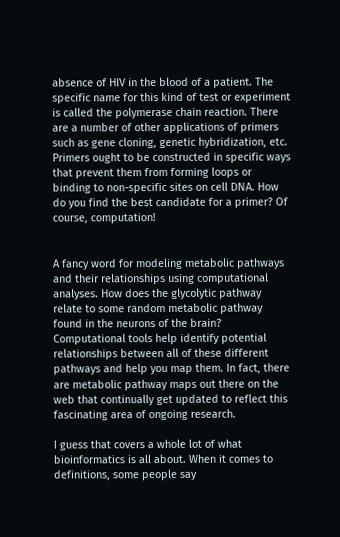absence of HIV in the blood of a patient. The specific name for this kind of test or experiment is called the polymerase chain reaction. There are a number of other applications of primers such as gene cloning, genetic hybridization, etc. Primers ought to be constructed in specific ways that prevent them from forming loops or binding to non-specific sites on cell DNA. How do you find the best candidate for a primer? Of course, computation!


A fancy word for modeling metabolic pathways and their relationships using computational analyses. How does the glycolytic pathway relate to some random metabolic pathway found in the neurons of the brain? Computational tools help identify potential relationships between all of these different pathways and help you map them. In fact, there are metabolic pathway maps out there on the web that continually get updated to reflect this fascinating area of ongoing research.

I guess that covers a whole lot of what bioinformatics is all about. When it comes to definitions, some people say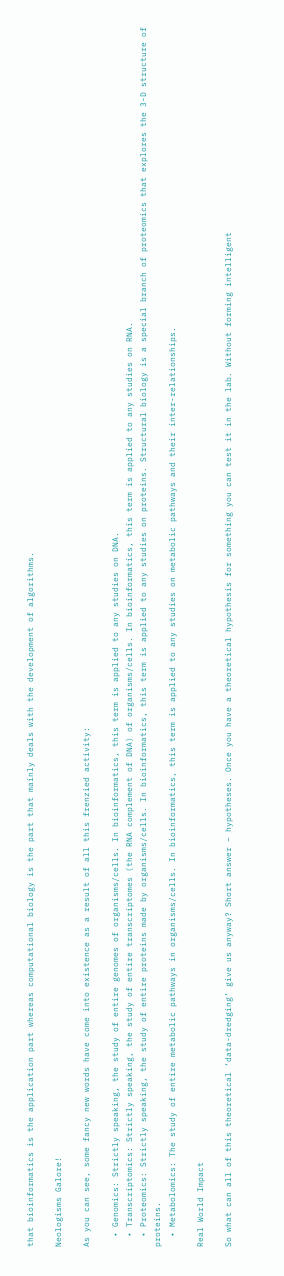that bioinformatics is the application part whereas computational biology is the part that mainly deals with the development of algorithms.

Neologisms Galore!

As you can see, some fancy new words have come into existence as a result of all this frenzied activity:

  • Genomics: Strictly speaking, the study of entire genomes of organisms/cells. In bioinformatics, this term is applied to any studies on DNA.
  • Transcriptomics: Strictly speaking, the study of entire transcriptomes (the RNA complement of DNA) of organisms/cells. In bioinformatics, this term is applied to any studies on RNA.
  • Proteomics: Strictly speaking, the study of entire proteins made by organisms/cells. In bioinformatics, this term is applied to any studies on proteins. Structural biology is a special branch of proteomics that explores the 3-D structure of proteins.
  • Metabolomics: The study of entire metabolic pathways in organisms/cells. In bioinformatics, this term is applied to any studies on metabolic pathways and their inter-relationships.

Real World Impact

So what can all of this theoretical ‘data-dredging’ give us anyway? Short answer – hypotheses. Once you have a theoretical hypothesis for something you can test it in the lab. Without forming intelligent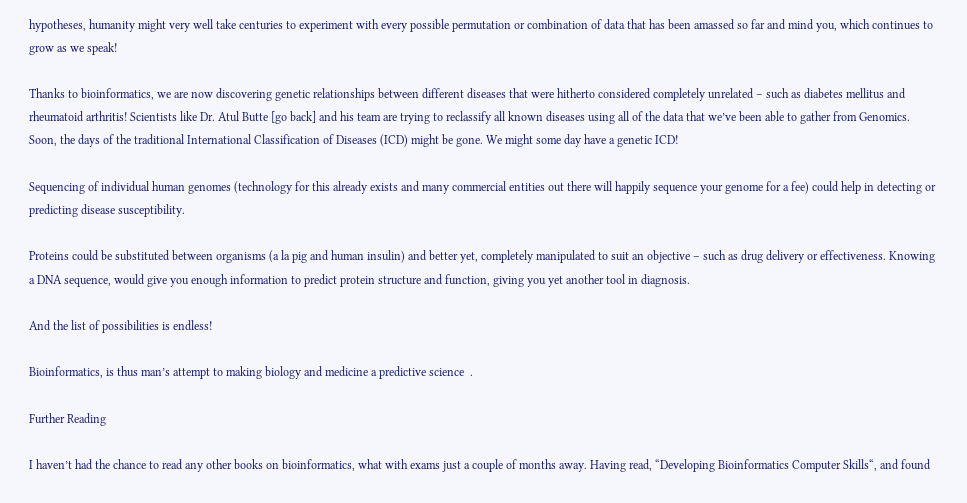hypotheses, humanity might very well take centuries to experiment with every possible permutation or combination of data that has been amassed so far and mind you, which continues to grow as we speak!

Thanks to bioinformatics, we are now discovering genetic relationships between different diseases that were hitherto considered completely unrelated – such as diabetes mellitus and rheumatoid arthritis! Scientists like Dr. Atul Butte [go back] and his team are trying to reclassify all known diseases using all of the data that we’ve been able to gather from Genomics. Soon, the days of the traditional International Classification of Diseases (ICD) might be gone. We might some day have a genetic ICD!

Sequencing of individual human genomes (technology for this already exists and many commercial entities out there will happily sequence your genome for a fee) could help in detecting or predicting disease susceptibility.

Proteins could be substituted between organisms (a la pig and human insulin) and better yet, completely manipulated to suit an objective – such as drug delivery or effectiveness. Knowing a DNA sequence, would give you enough information to predict protein structure and function, giving you yet another tool in diagnosis.

And the list of possibilities is endless!

Bioinformatics, is thus man’s attempt to making biology and medicine a predictive science  .

Further Reading

I haven’t had the chance to read any other books on bioinformatics, what with exams just a couple of months away. Having read, “Developing Bioinformatics Computer Skills“, and found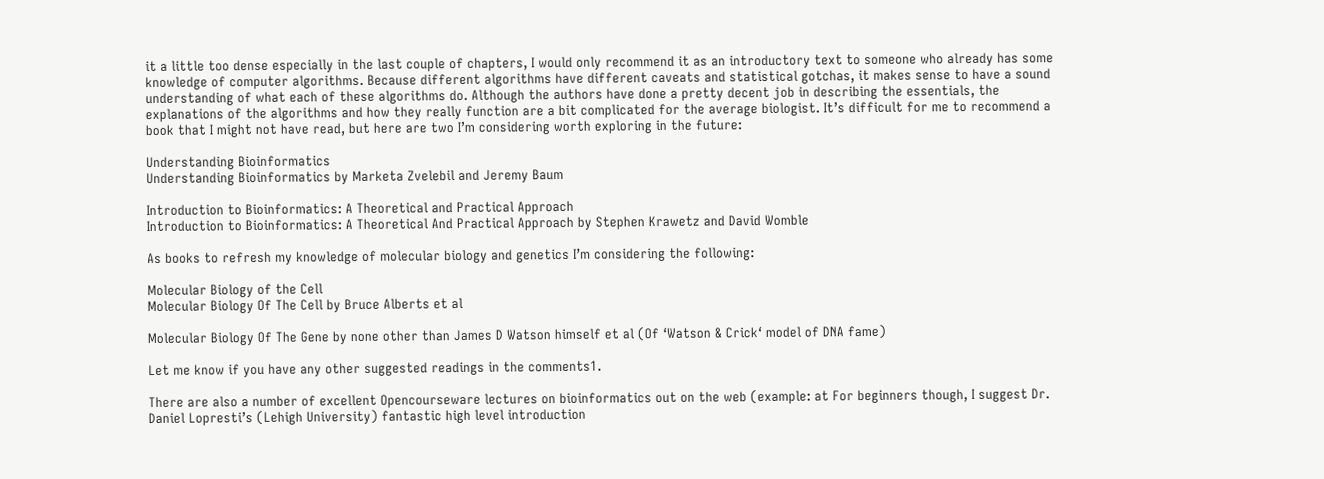it a little too dense especially in the last couple of chapters, I would only recommend it as an introductory text to someone who already has some knowledge of computer algorithms. Because different algorithms have different caveats and statistical gotchas, it makes sense to have a sound understanding of what each of these algorithms do. Although the authors have done a pretty decent job in describing the essentials, the explanations of the algorithms and how they really function are a bit complicated for the average biologist. It’s difficult for me to recommend a book that I might not have read, but here are two I’m considering worth exploring in the future:

Understanding Bioinformatics
Understanding Bioinformatics by Marketa Zvelebil and Jeremy Baum

Introduction to Bioinformatics: A Theoretical and Practical Approach
Introduction to Bioinformatics: A Theoretical And Practical Approach by Stephen Krawetz and David Womble

As books to refresh my knowledge of molecular biology and genetics I’m considering the following:

Molecular Biology of the Cell
Molecular Biology Of The Cell by Bruce Alberts et al

Molecular Biology Of The Gene by none other than James D Watson himself et al (Of ‘Watson & Crick‘ model of DNA fame)

Let me know if you have any other suggested readings in the comments1.

There are also a number of excellent Opencourseware lectures on bioinformatics out on the web (example: at For beginners though, I suggest Dr. Daniel Lopresti’s (Lehigh University) fantastic high level introduction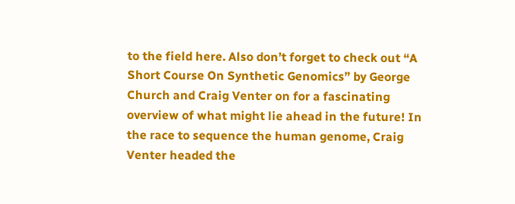to the field here. Also don’t forget to check out “A Short Course On Synthetic Genomics” by George Church and Craig Venter on for a fascinating overview of what might lie ahead in the future! In the race to sequence the human genome, Craig Venter headed the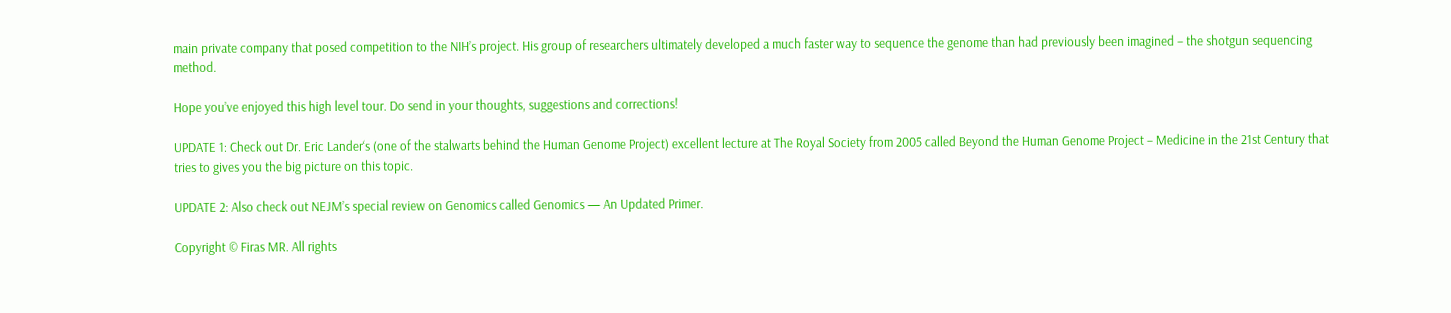main private company that posed competition to the NIH’s project. His group of researchers ultimately developed a much faster way to sequence the genome than had previously been imagined – the shotgun sequencing method.

Hope you’ve enjoyed this high level tour. Do send in your thoughts, suggestions and corrections!

UPDATE 1: Check out Dr. Eric Lander‘s (one of the stalwarts behind the Human Genome Project) excellent lecture at The Royal Society from 2005 called Beyond the Human Genome Project – Medicine in the 21st Century that tries to gives you the big picture on this topic.

UPDATE 2: Also check out NEJM’s special review on Genomics called Genomics — An Updated Primer.

Copyright © Firas MR. All rights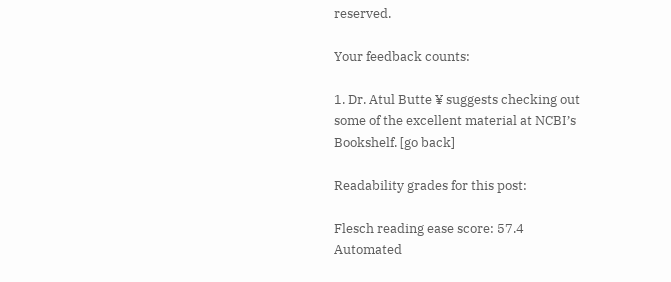reserved.

Your feedback counts:

1. Dr. Atul Butte ¥ suggests checking out some of the excellent material at NCBI’s Bookshelf. [go back]

Readability grades for this post:

Flesch reading ease score: 57.4
Automated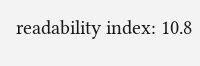readability index: 10.8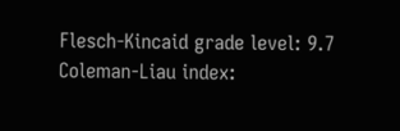Flesch-Kincaid grade level: 9.7
Coleman-Liau index: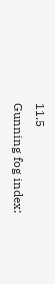11.5
Gunning fog index: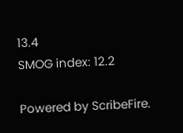13.4
SMOG index: 12.2

Powered by ScribeFire.